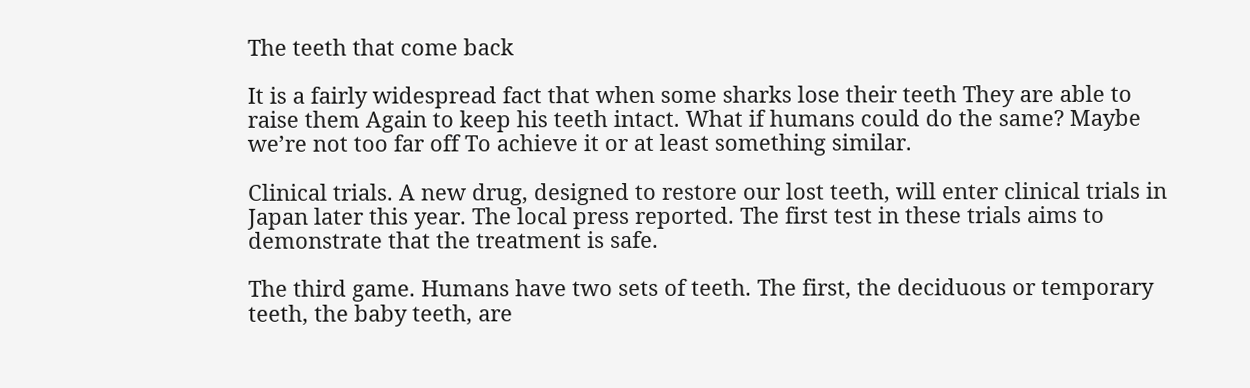The teeth that come back

It is a fairly widespread fact that when some sharks lose their teeth They are able to raise them Again to keep his teeth intact. What if humans could do the same? Maybe we’re not too far off To achieve it or at least something similar.

Clinical trials. A new drug, designed to restore our lost teeth, will enter clinical trials in Japan later this year. The local press reported. The first test in these trials aims to demonstrate that the treatment is safe.

The third game. Humans have two sets of teeth. The first, the deciduous or temporary teeth, the baby teeth, are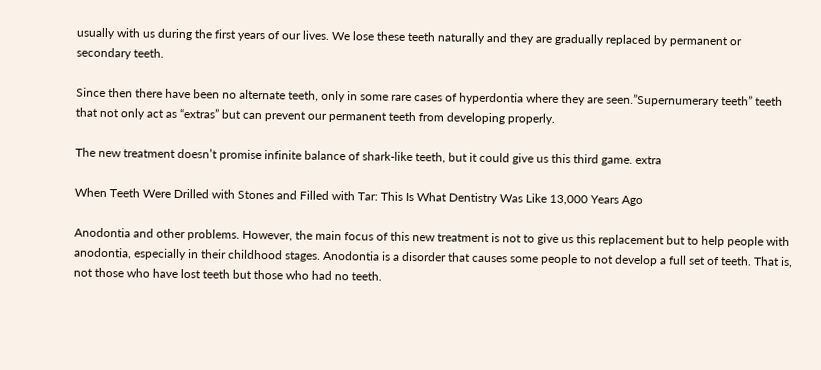usually with us during the first years of our lives. We lose these teeth naturally and they are gradually replaced by permanent or secondary teeth.

Since then there have been no alternate teeth, only in some rare cases of hyperdontia where they are seen.”Supernumerary teeth” teeth that not only act as “extras” but can prevent our permanent teeth from developing properly.

The new treatment doesn’t promise infinite balance of shark-like teeth, but it could give us this third game. extra

When Teeth Were Drilled with Stones and Filled with Tar: This Is What Dentistry Was Like 13,000 Years Ago

Anodontia and other problems. However, the main focus of this new treatment is not to give us this replacement but to help people with anodontia, especially in their childhood stages. Anodontia is a disorder that causes some people to not develop a full set of teeth. That is, not those who have lost teeth but those who had no teeth.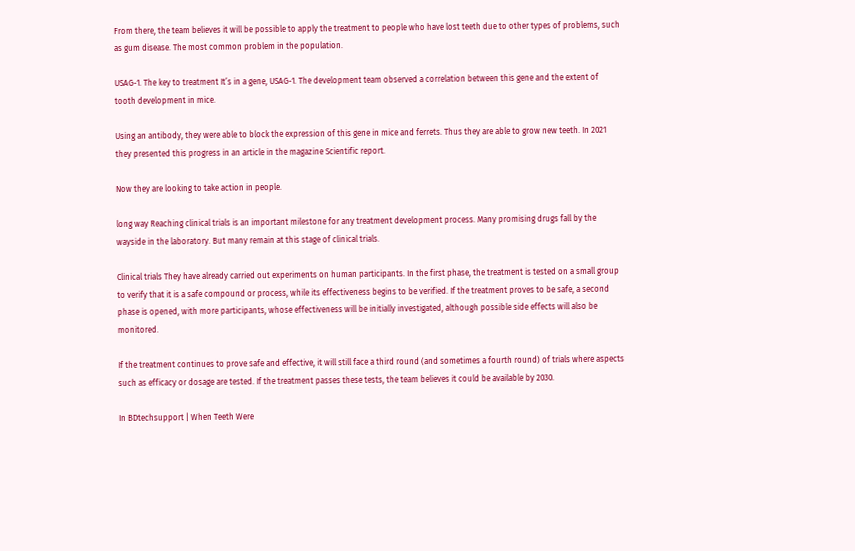From there, the team believes it will be possible to apply the treatment to people who have lost teeth due to other types of problems, such as gum disease. The most common problem in the population.

USAG-1. The key to treatment It’s in a gene, USAG-1. The development team observed a correlation between this gene and the extent of tooth development in mice.

Using an antibody, they were able to block the expression of this gene in mice and ferrets. Thus they are able to grow new teeth. In 2021 they presented this progress in an article in the magazine Scientific report.

Now they are looking to take action in people.

long way Reaching clinical trials is an important milestone for any treatment development process. Many promising drugs fall by the wayside in the laboratory. But many remain at this stage of clinical trials.

Clinical trials They have already carried out experiments on human participants. In the first phase, the treatment is tested on a small group to verify that it is a safe compound or process, while its effectiveness begins to be verified. If the treatment proves to be safe, a second phase is opened, with more participants, whose effectiveness will be initially investigated, although possible side effects will also be monitored.

If the treatment continues to prove safe and effective, it will still face a third round (and sometimes a fourth round) of trials where aspects such as efficacy or dosage are tested. If the treatment passes these tests, the team believes it could be available by 2030.

In BDtechsupport | When Teeth Were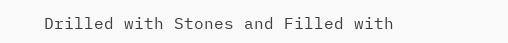Drilled with Stones and Filled with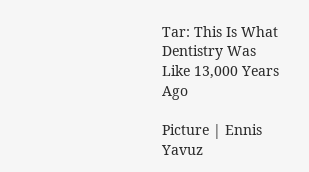Tar: This Is What Dentistry Was Like 13,000 Years Ago

Picture | Ennis Yavuz